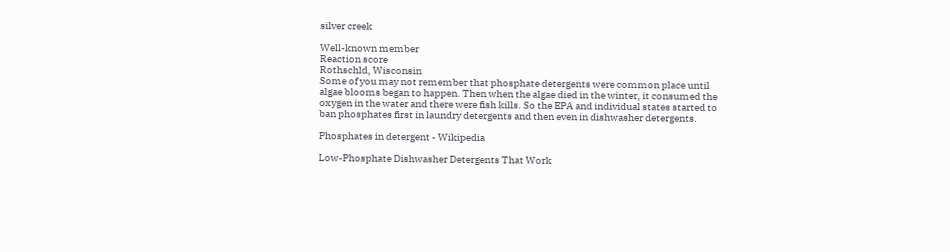silver creek

Well-known member
Reaction score
Rothschld, Wisconsin
Some of you may not remember that phosphate detergents were common place until algae blooms began to happen. Then when the algae died in the winter, it consumed the oxygen in the water and there were fish kills. So the EPA and individual states started to ban phosphates first in laundry detergents and then even in dishwasher detergents.

Phosphates in detergent - Wikipedia

Low-Phosphate Dishwasher Detergents That Work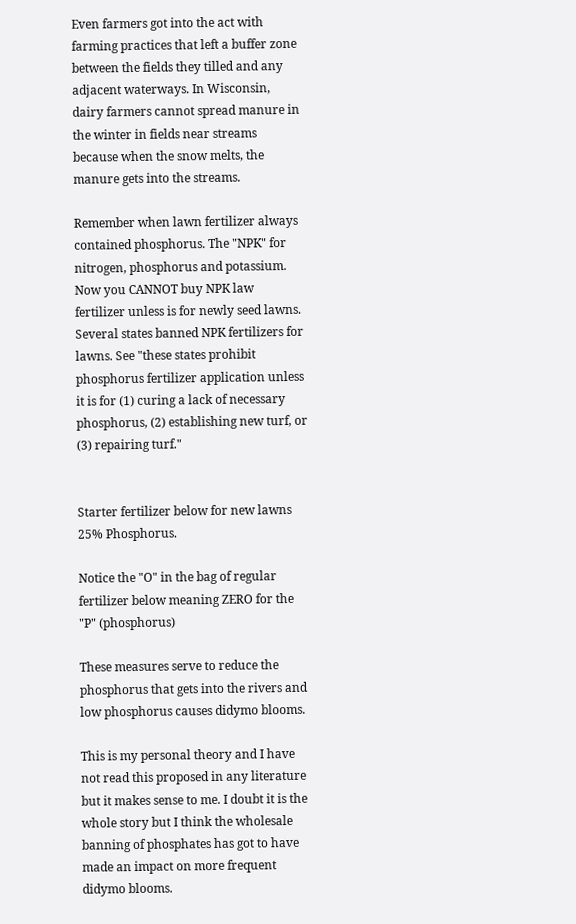Even farmers got into the act with farming practices that left a buffer zone between the fields they tilled and any adjacent waterways. In Wisconsin, dairy farmers cannot spread manure in the winter in fields near streams because when the snow melts, the manure gets into the streams.

Remember when lawn fertilizer always contained phosphorus. The "NPK" for nitrogen, phosphorus and potassium. Now you CANNOT buy NPK law fertilizer unless is for newly seed lawns. Several states banned NPK fertilizers for lawns. See "these states prohibit phosphorus fertilizer application unless it is for (1) curing a lack of necessary phosphorus, (2) establishing new turf, or (3) repairing turf."


Starter fertilizer below for new lawns 25% Phosphorus.

Notice the "O" in the bag of regular fertilizer below meaning ZERO for the "P" (phosphorus)

These measures serve to reduce the phosphorus that gets into the rivers and low phosphorus causes didymo blooms.

This is my personal theory and I have not read this proposed in any literature but it makes sense to me. I doubt it is the whole story but I think the wholesale banning of phosphates has got to have made an impact on more frequent didymo blooms.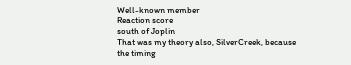Well-known member
Reaction score
south of Joplin
That was my theory also, SilverCreek, because the timing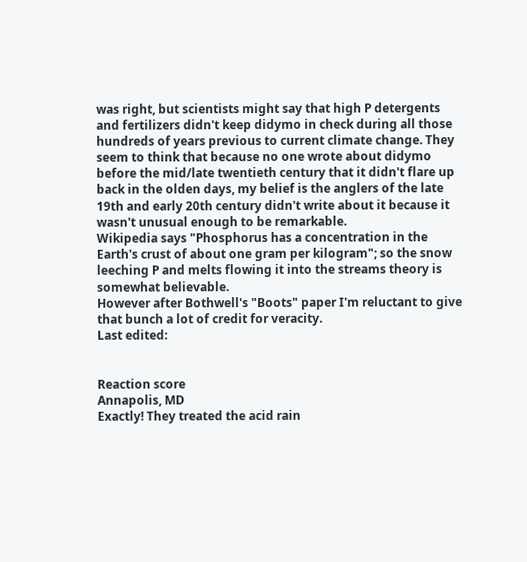was right, but scientists might say that high P detergents and fertilizers didn't keep didymo in check during all those hundreds of years previous to current climate change. They seem to think that because no one wrote about didymo before the mid/late twentieth century that it didn't flare up back in the olden days, my belief is the anglers of the late 19th and early 20th century didn't write about it because it wasn't unusual enough to be remarkable.
Wikipedia says "Phosphorus has a concentration in the Earth's crust of about one gram per kilogram"; so the snow leeching P and melts flowing it into the streams theory is somewhat believable.
However after Bothwell's "Boots" paper I'm reluctant to give that bunch a lot of credit for veracity.
Last edited:


Reaction score
Annapolis, MD
Exactly! They treated the acid rain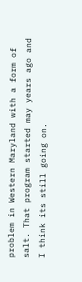problem in Western Maryland with a form of salt. That program started may years ago and I think its still going on.